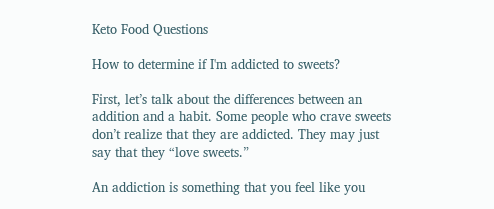Keto Food Questions

How to determine if I'm addicted to sweets?

First, let’s talk about the differences between an addition and a habit. Some people who crave sweets don’t realize that they are addicted. They may just say that they “love sweets.”

An addiction is something that you feel like you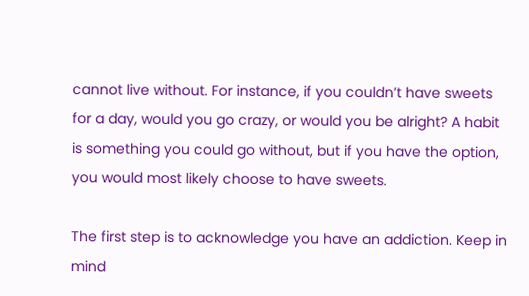cannot live without. For instance, if you couldn’t have sweets for a day, would you go crazy, or would you be alright? A habit is something you could go without, but if you have the option, you would most likely choose to have sweets.

The first step is to acknowledge you have an addiction. Keep in mind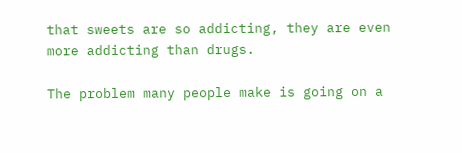that sweets are so addicting, they are even more addicting than drugs.

The problem many people make is going on a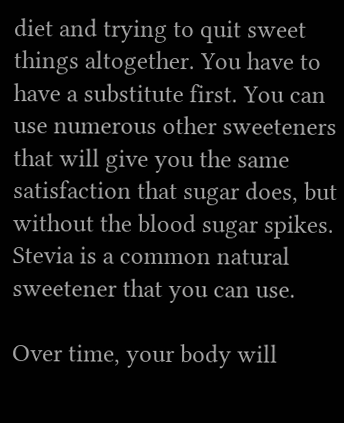diet and trying to quit sweet things altogether. You have to have a substitute first. You can use numerous other sweeteners that will give you the same satisfaction that sugar does, but without the blood sugar spikes. Stevia is a common natural sweetener that you can use.

Over time, your body will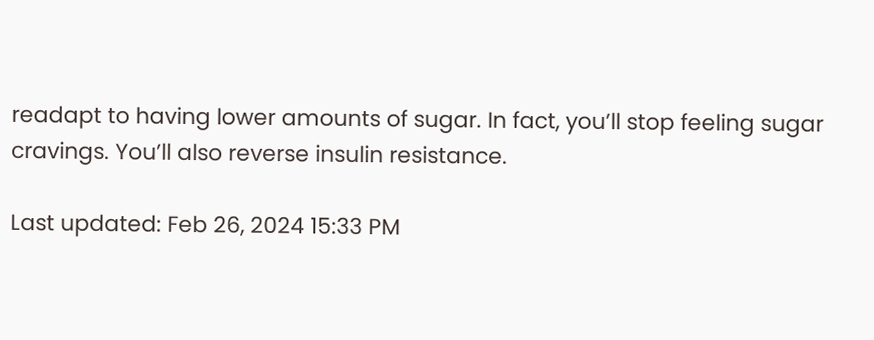readapt to having lower amounts of sugar. In fact, you’ll stop feeling sugar cravings. You’ll also reverse insulin resistance.

Last updated: Feb 26, 2024 15:33 PM